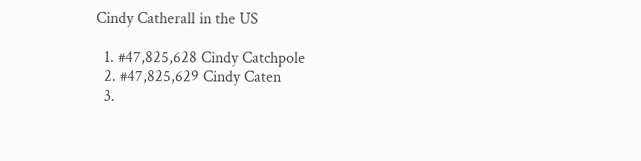Cindy Catherall in the US

  1. #47,825,628 Cindy Catchpole
  2. #47,825,629 Cindy Caten
  3.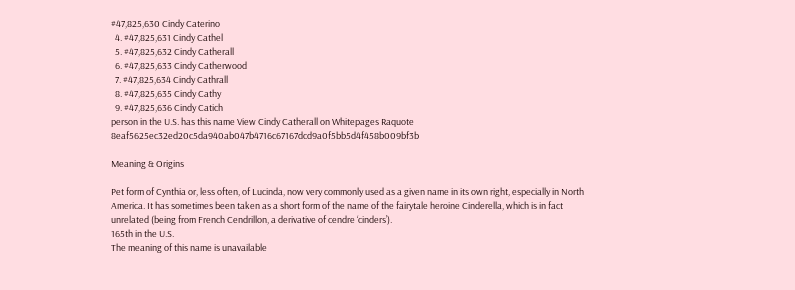#47,825,630 Cindy Caterino
  4. #47,825,631 Cindy Cathel
  5. #47,825,632 Cindy Catherall
  6. #47,825,633 Cindy Catherwood
  7. #47,825,634 Cindy Cathrall
  8. #47,825,635 Cindy Cathy
  9. #47,825,636 Cindy Catich
person in the U.S. has this name View Cindy Catherall on Whitepages Raquote 8eaf5625ec32ed20c5da940ab047b4716c67167dcd9a0f5bb5d4f458b009bf3b

Meaning & Origins

Pet form of Cynthia or, less often, of Lucinda, now very commonly used as a given name in its own right, especially in North America. It has sometimes been taken as a short form of the name of the fairytale heroine Cinderella, which is in fact unrelated (being from French Cendrillon, a derivative of cendre ‘cinders’).
165th in the U.S.
The meaning of this name is unavailable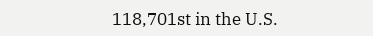118,701st in the U.S.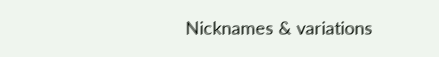Nicknames & variations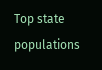Top state populations